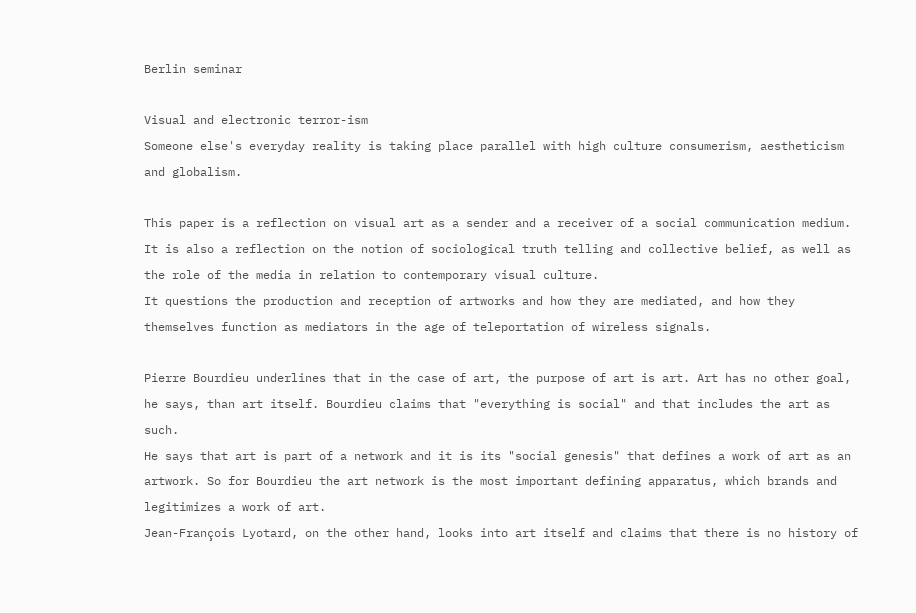Berlin seminar

Visual and electronic terror-ism
Someone else's everyday reality is taking place parallel with high culture consumerism, aestheticism and globalism.

This paper is a reflection on visual art as a sender and a receiver of a social communication medium. It is also a reflection on the notion of sociological truth telling and collective belief, as well as the role of the media in relation to contemporary visual culture.
It questions the production and reception of artworks and how they are mediated, and how they themselves function as mediators in the age of teleportation of wireless signals.

Pierre Bourdieu underlines that in the case of art, the purpose of art is art. Art has no other goal, he says, than art itself. Bourdieu claims that "everything is social" and that includes the art as such.
He says that art is part of a network and it is its "social genesis" that defines a work of art as an artwork. So for Bourdieu the art network is the most important defining apparatus, which brands and legitimizes a work of art.
Jean-François Lyotard, on the other hand, looks into art itself and claims that there is no history of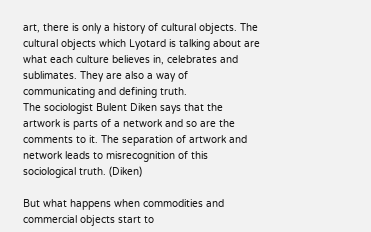art, there is only a history of cultural objects. The cultural objects which Lyotard is talking about are what each culture believes in, celebrates and sublimates. They are also a way of communicating and defining truth.
The sociologist Bulent Diken says that the artwork is parts of a network and so are the comments to it. The separation of artwork and network leads to misrecognition of this sociological truth. (Diken)

But what happens when commodities and commercial objects start to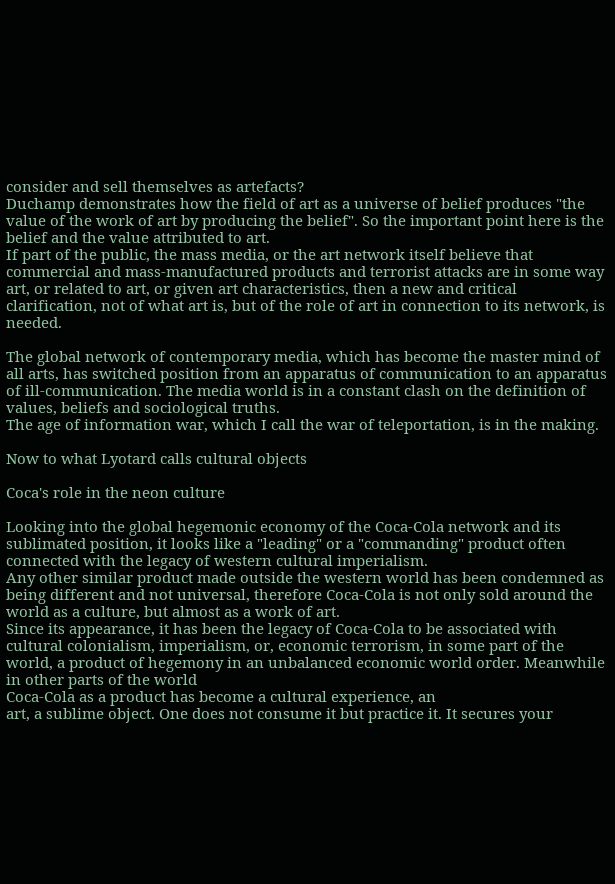consider and sell themselves as artefacts?
Duchamp demonstrates how the field of art as a universe of belief produces "the value of the work of art by producing the belief". So the important point here is the belief and the value attributed to art.
If part of the public, the mass media, or the art network itself believe that commercial and mass-manufactured products and terrorist attacks are in some way art, or related to art, or given art characteristics, then a new and critical clarification, not of what art is, but of the role of art in connection to its network, is needed.

The global network of contemporary media, which has become the master mind of all arts, has switched position from an apparatus of communication to an apparatus of ill-communication. The media world is in a constant clash on the definition of values, beliefs and sociological truths.
The age of information war, which I call the war of teleportation, is in the making.

Now to what Lyotard calls cultural objects

Coca's role in the neon culture

Looking into the global hegemonic economy of the Coca-Cola network and its sublimated position, it looks like a "leading" or a "commanding" product often connected with the legacy of western cultural imperialism.
Any other similar product made outside the western world has been condemned as being different and not universal, therefore Coca-Cola is not only sold around the world as a culture, but almost as a work of art.
Since its appearance, it has been the legacy of Coca-Cola to be associated with cultural colonialism, imperialism, or, economic terrorism, in some part of the world, a product of hegemony in an unbalanced economic world order. Meanwhile in other parts of the world
Coca-Cola as a product has become a cultural experience, an
art, a sublime object. One does not consume it but practice it. It secures your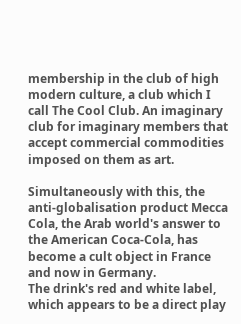membership in the club of high modern culture, a club which I call The Cool Club. An imaginary club for imaginary members that accept commercial commodities imposed on them as art.

Simultaneously with this, the anti-globalisation product Mecca Cola, the Arab world's answer to the American Coca-Cola, has become a cult object in France and now in Germany.
The drink's red and white label, which appears to be a direct play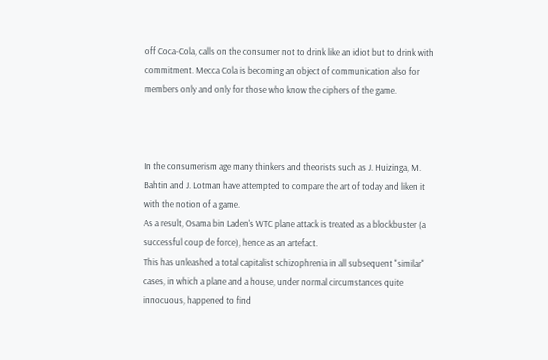off Coca-Cola, calls on the consumer not to drink like an idiot but to drink with commitment. Mecca Cola is becoming an object of communication also for members only and only for those who know the ciphers of the game.



In the consumerism age many thinkers and theorists such as J. Huizinga, M. Bahtin and J. Lotman have attempted to compare the art of today and liken it with the notion of a game.
As a result, Osama bin Laden's WTC plane attack is treated as a blockbuster (a successful coup de force), hence as an artefact.
This has unleashed a total capitalist schizophrenia in all subsequent "similar" cases, in which a plane and a house, under normal circumstances quite innocuous, happened to find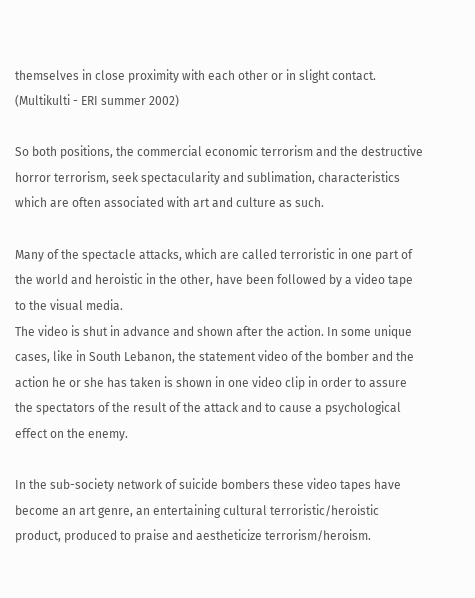themselves in close proximity with each other or in slight contact. (Multikulti - ERI summer 2002)

So both positions, the commercial economic terrorism and the destructive horror terrorism, seek spectacularity and sublimation, characteristics which are often associated with art and culture as such.

Many of the spectacle attacks, which are called terroristic in one part of the world and heroistic in the other, have been followed by a video tape to the visual media.
The video is shut in advance and shown after the action. In some unique cases, like in South Lebanon, the statement video of the bomber and the action he or she has taken is shown in one video clip in order to assure the spectators of the result of the attack and to cause a psychological effect on the enemy.

In the sub-society network of suicide bombers these video tapes have become an art genre, an entertaining cultural terroristic/heroistic product, produced to praise and aestheticize terrorism/heroism.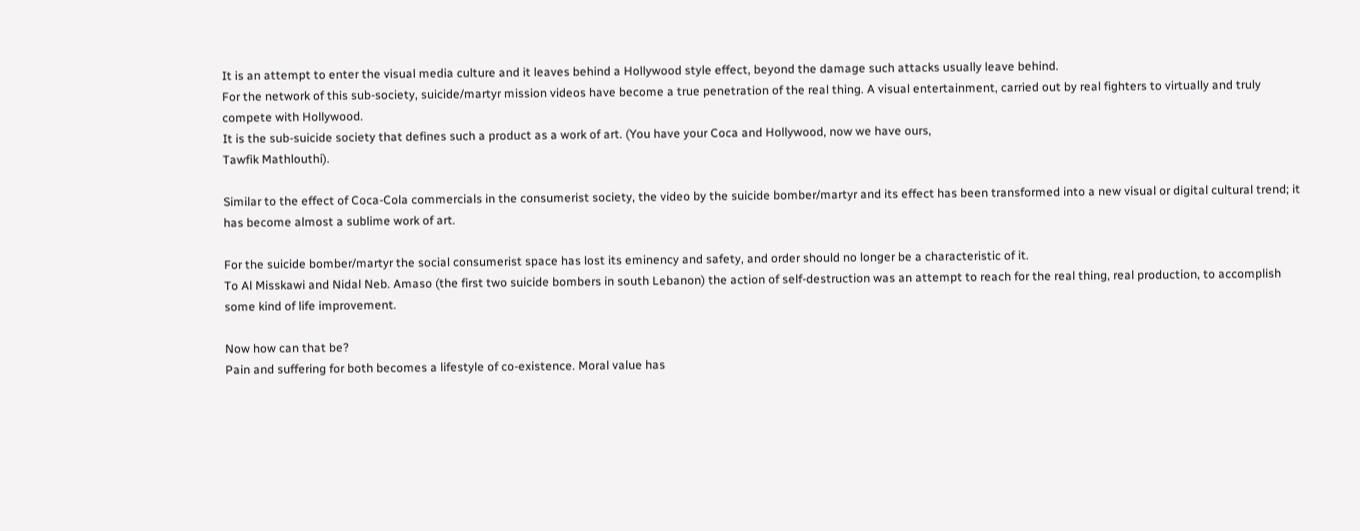It is an attempt to enter the visual media culture and it leaves behind a Hollywood style effect, beyond the damage such attacks usually leave behind.
For the network of this sub-society, suicide/martyr mission videos have become a true penetration of the real thing. A visual entertainment, carried out by real fighters to virtually and truly compete with Hollywood.
It is the sub-suicide society that defines such a product as a work of art. (You have your Coca and Hollywood, now we have ours,
Tawfik Mathlouthi).

Similar to the effect of Coca-Cola commercials in the consumerist society, the video by the suicide bomber/martyr and its effect has been transformed into a new visual or digital cultural trend; it has become almost a sublime work of art.

For the suicide bomber/martyr the social consumerist space has lost its eminency and safety, and order should no longer be a characteristic of it.
To Al Misskawi and Nidal Neb. Amaso (the first two suicide bombers in south Lebanon) the action of self-destruction was an attempt to reach for the real thing, real production, to accomplish some kind of life improvement.

Now how can that be?
Pain and suffering for both becomes a lifestyle of co-existence. Moral value has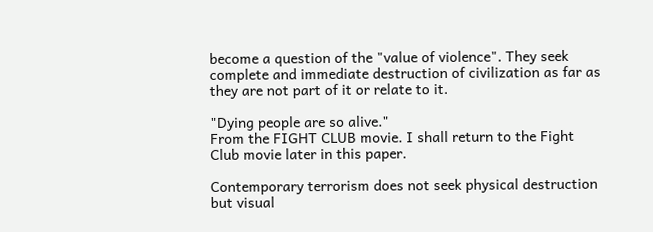become a question of the "value of violence". They seek complete and immediate destruction of civilization as far as they are not part of it or relate to it.

"Dying people are so alive."
From the FIGHT CLUB movie. I shall return to the Fight Club movie later in this paper.

Contemporary terrorism does not seek physical destruction but visual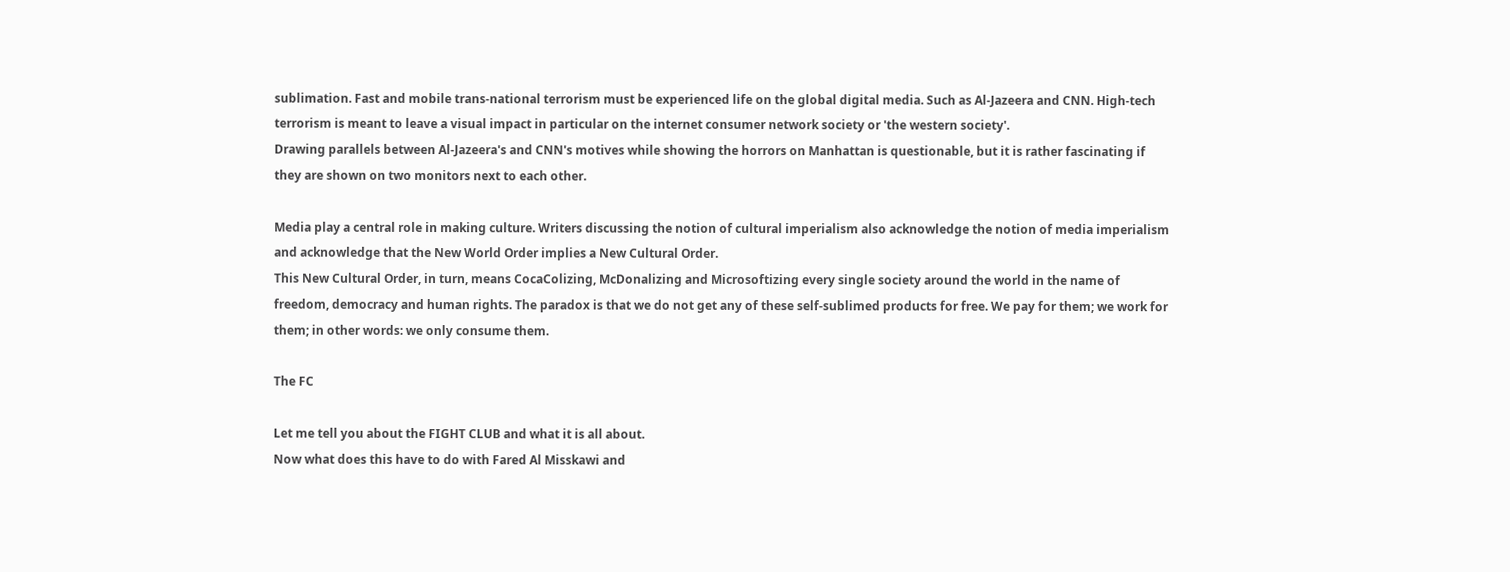sublimation. Fast and mobile trans-national terrorism must be experienced life on the global digital media. Such as Al-Jazeera and CNN. High-tech terrorism is meant to leave a visual impact in particular on the internet consumer network society or 'the western society'.
Drawing parallels between Al-Jazeera's and CNN's motives while showing the horrors on Manhattan is questionable, but it is rather fascinating if they are shown on two monitors next to each other.

Media play a central role in making culture. Writers discussing the notion of cultural imperialism also acknowledge the notion of media imperialism and acknowledge that the New World Order implies a New Cultural Order.
This New Cultural Order, in turn, means CocaColizing, McDonalizing and Microsoftizing every single society around the world in the name of freedom, democracy and human rights. The paradox is that we do not get any of these self-sublimed products for free. We pay for them; we work for them; in other words: we only consume them.

The FC

Let me tell you about the FIGHT CLUB and what it is all about.
Now what does this have to do with Fared Al Misskawi and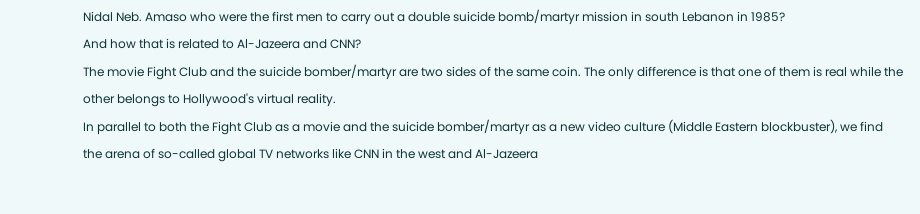Nidal Neb. Amaso who were the first men to carry out a double suicide bomb/martyr mission in south Lebanon in 1985?
And how that is related to Al-Jazeera and CNN?
The movie Fight Club and the suicide bomber/martyr are two sides of the same coin. The only difference is that one of them is real while the other belongs to Hollywood's virtual reality.
In parallel to both the Fight Club as a movie and the suicide bomber/martyr as a new video culture (Middle Eastern blockbuster), we find the arena of so-called global TV networks like CNN in the west and Al-Jazeera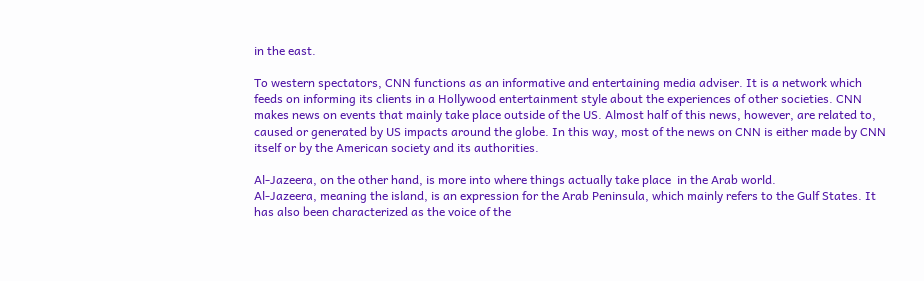in the east.

To western spectators, CNN functions as an informative and entertaining media adviser. It is a network which feeds on informing its clients in a Hollywood entertainment style about the experiences of other societies. CNN makes news on events that mainly take place outside of the US. Almost half of this news, however, are related to, caused or generated by US impacts around the globe. In this way, most of the news on CNN is either made by CNN itself or by the American society and its authorities.

Al-Jazeera, on the other hand, is more into where things actually take place  in the Arab world.
Al-Jazeera, meaning the island, is an expression for the Arab Peninsula, which mainly refers to the Gulf States. It has also been characterized as the voice of the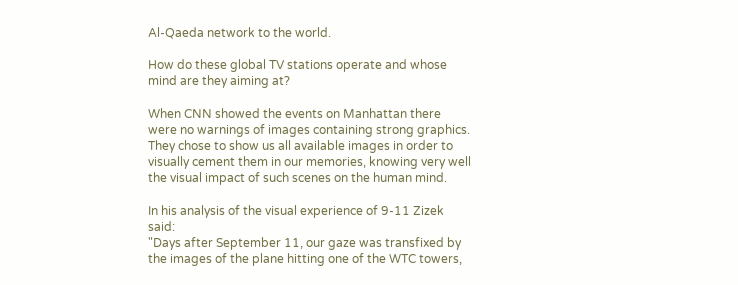Al-Qaeda network to the world.

How do these global TV stations operate and whose mind are they aiming at?

When CNN showed the events on Manhattan there were no warnings of images containing strong graphics. They chose to show us all available images in order to visually cement them in our memories, knowing very well the visual impact of such scenes on the human mind.

In his analysis of the visual experience of 9-11 Zizek said:
"Days after September 11, our gaze was transfixed by the images of the plane hitting one of the WTC towers,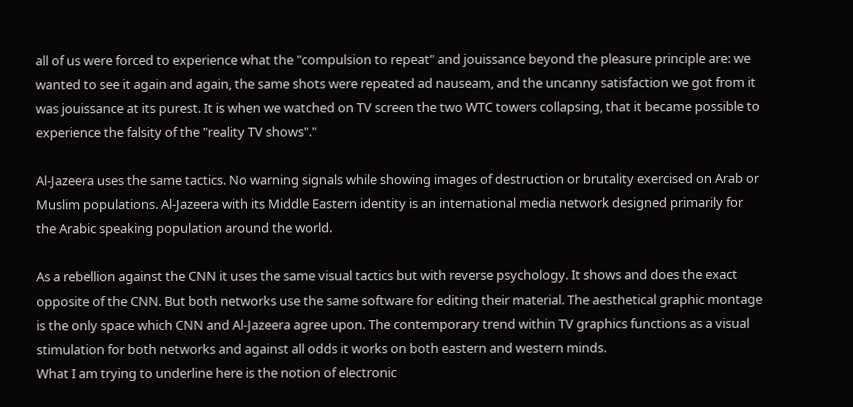all of us were forced to experience what the "compulsion to repeat" and jouissance beyond the pleasure principle are: we wanted to see it again and again, the same shots were repeated ad nauseam, and the uncanny satisfaction we got from it was jouissance at its purest. It is when we watched on TV screen the two WTC towers collapsing, that it became possible to experience the falsity of the "reality TV shows"."

Al-Jazeera uses the same tactics. No warning signals while showing images of destruction or brutality exercised on Arab or Muslim populations. Al-Jazeera with its Middle Eastern identity is an international media network designed primarily for the Arabic speaking population around the world.

As a rebellion against the CNN it uses the same visual tactics but with reverse psychology. It shows and does the exact opposite of the CNN. But both networks use the same software for editing their material. The aesthetical graphic montage is the only space which CNN and Al-Jazeera agree upon. The contemporary trend within TV graphics functions as a visual stimulation for both networks and against all odds it works on both eastern and western minds.
What I am trying to underline here is the notion of electronic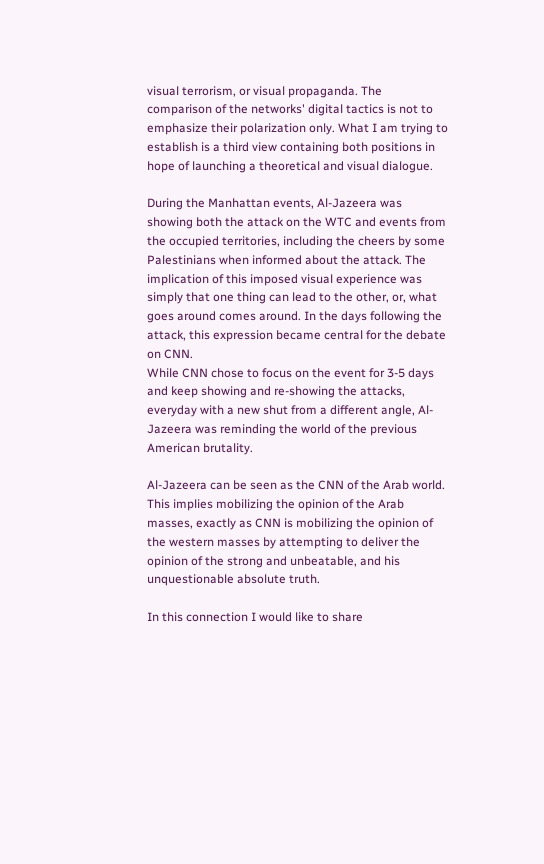visual terrorism, or visual propaganda. The comparison of the networks' digital tactics is not to emphasize their polarization only. What I am trying to establish is a third view containing both positions in hope of launching a theoretical and visual dialogue.

During the Manhattan events, Al-Jazeera was showing both the attack on the WTC and events from the occupied territories, including the cheers by some Palestinians when informed about the attack. The implication of this imposed visual experience was simply that one thing can lead to the other, or, what goes around comes around. In the days following the attack, this expression became central for the debate on CNN.
While CNN chose to focus on the event for 3-5 days and keep showing and re-showing the attacks, everyday with a new shut from a different angle, Al-Jazeera was reminding the world of the previous American brutality.

Al-Jazeera can be seen as the CNN of the Arab world. This implies mobilizing the opinion of the Arab masses, exactly as CNN is mobilizing the opinion of the western masses by attempting to deliver the opinion of the strong and unbeatable, and his unquestionable absolute truth.

In this connection I would like to share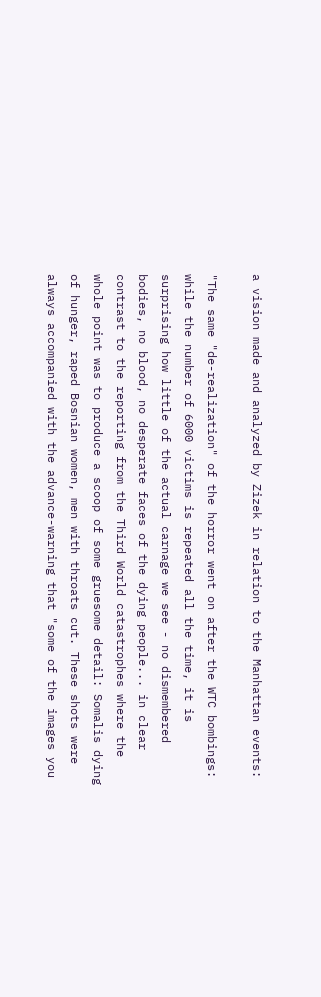a vision made and analyzed by Zizek in relation to the Manhattan events:

"The same "de-realization" of the horror went on after the WTC bombings: while the number of 6000 victims is repeated all the time, it is surprising how little of the actual carnage we see - no dismembered bodies, no blood, no desperate faces of the dying people... in clear contrast to the reporting from the Third World catastrophes where the whole point was to produce a scoop of some gruesome detail: Somalis dying of hunger, raped Bosnian women, men with throats cut. These shots were always accompanied with the advance-warning that "some of the images you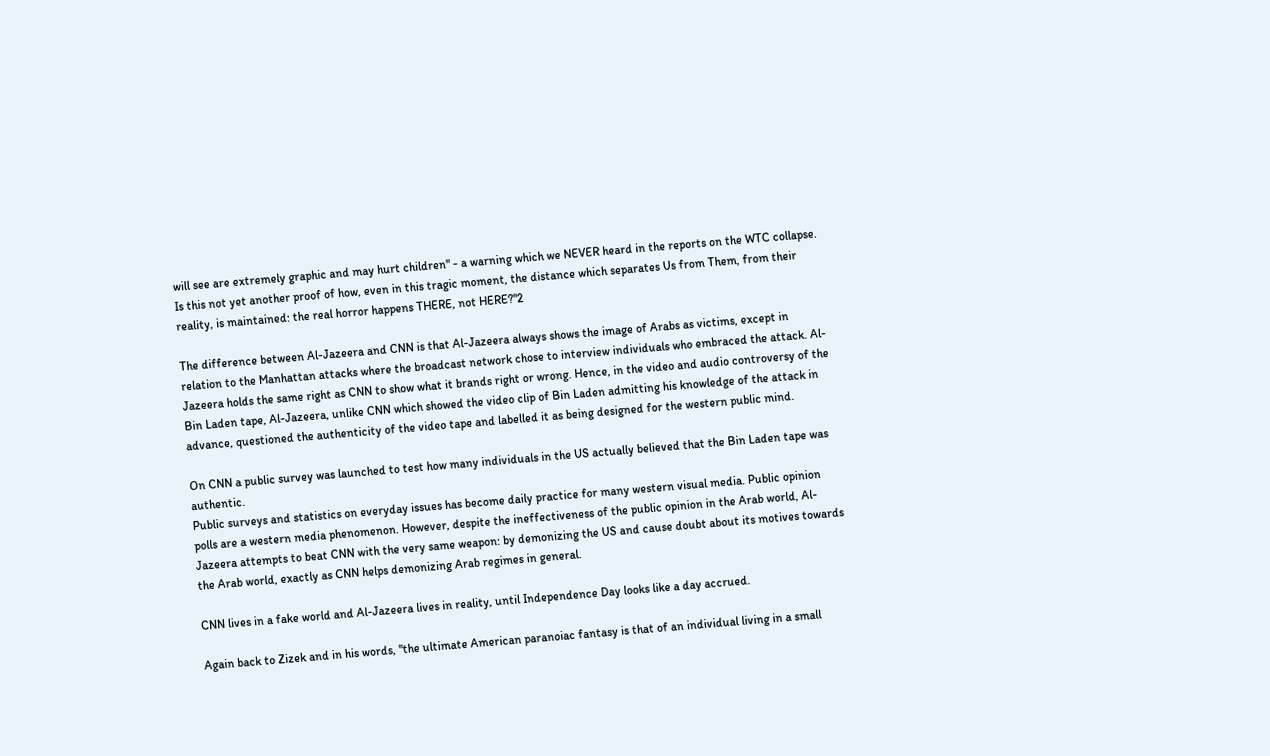will see are extremely graphic and may hurt children" - a warning which we NEVER heard in the reports on the WTC collapse. Is this not yet another proof of how, even in this tragic moment, the distance which separates Us from Them, from their reality, is maintained: the real horror happens THERE, not HERE?"2

The difference between Al-Jazeera and CNN is that Al-Jazeera always shows the image of Arabs as victims, except in relation to the Manhattan attacks where the broadcast network chose to interview individuals who embraced the attack. Al-Jazeera holds the same right as CNN to show what it brands right or wrong. Hence, in the video and audio controversy of the Bin Laden tape, Al-Jazeera, unlike CNN which showed the video clip of Bin Laden admitting his knowledge of the attack in advance, questioned the authenticity of the video tape and labelled it as being designed for the western public mind.

On CNN a public survey was launched to test how many individuals in the US actually believed that the Bin Laden tape was authentic.
Public surveys and statistics on everyday issues has become daily practice for many western visual media. Public opinion polls are a western media phenomenon. However, despite the ineffectiveness of the public opinion in the Arab world, Al-Jazeera attempts to beat CNN with the very same weapon: by demonizing the US and cause doubt about its motives towards the Arab world, exactly as CNN helps demonizing Arab regimes in general.

CNN lives in a fake world and Al-Jazeera lives in reality, until Independence Day looks like a day accrued.

Again back to Zizek and in his words, "the ultimate American paranoiac fantasy is that of an individual living in a small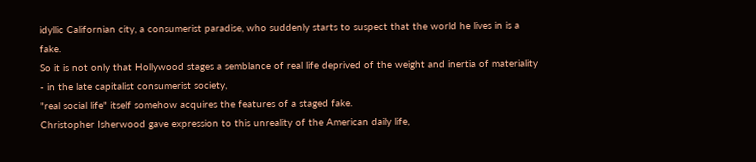idyllic Californian city, a consumerist paradise, who suddenly starts to suspect that the world he lives in is a fake.
So it is not only that Hollywood stages a semblance of real life deprived of the weight and inertia of materiality - in the late capitalist consumerist society,
"real social life" itself somehow acquires the features of a staged fake.
Christopher Isherwood gave expression to this unreality of the American daily life,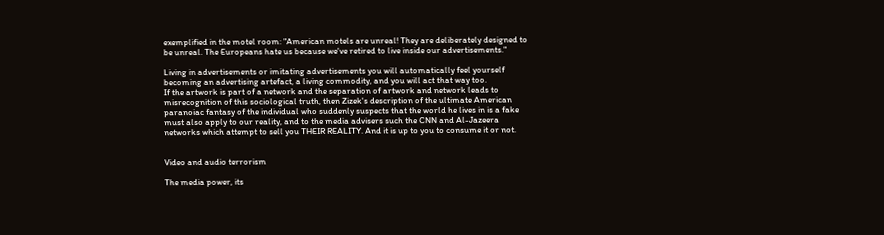exemplified in the motel room: "American motels are unreal! They are deliberately designed to be unreal. The Europeans hate us because we've retired to live inside our advertisements."

Living in advertisements or imitating advertisements you will automatically feel yourself becoming an advertising artefact, a living commodity, and you will act that way too.
If the artwork is part of a network and the separation of artwork and network leads to misrecognition of this sociological truth, then Zizek's description of the ultimate American paranoiac fantasy of the individual who suddenly suspects that the world he lives in is a fake must also apply to our reality, and to the media advisers such the CNN and Al-Jazeera networks which attempt to sell you THEIR REALITY. And it is up to you to consume it or not.


Video and audio terrorism

The media power, its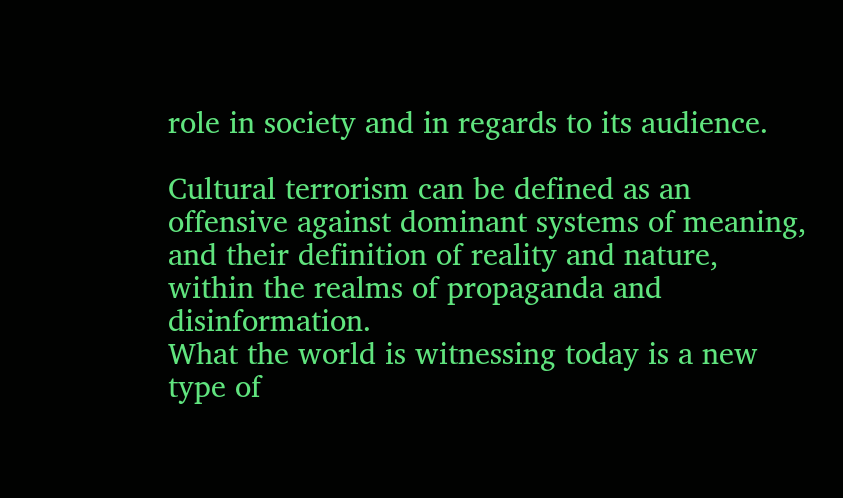role in society and in regards to its audience.

Cultural terrorism can be defined as an offensive against dominant systems of meaning, and their definition of reality and nature, within the realms of propaganda and disinformation.
What the world is witnessing today is a new type of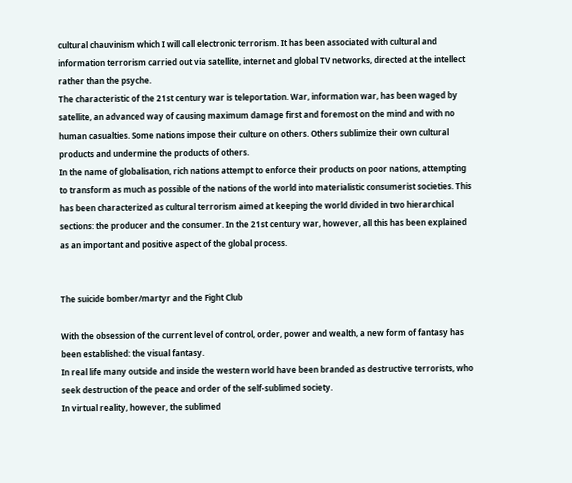cultural chauvinism which I will call electronic terrorism. It has been associated with cultural and information terrorism carried out via satellite, internet and global TV networks, directed at the intellect rather than the psyche.
The characteristic of the 21st century war is teleportation. War, information war, has been waged by satellite, an advanced way of causing maximum damage first and foremost on the mind and with no human casualties. Some nations impose their culture on others. Others sublimize their own cultural products and undermine the products of others.
In the name of globalisation, rich nations attempt to enforce their products on poor nations, attempting to transform as much as possible of the nations of the world into materialistic consumerist societies. This has been characterized as cultural terrorism aimed at keeping the world divided in two hierarchical sections: the producer and the consumer. In the 21st century war, however, all this has been explained as an important and positive aspect of the global process.


The suicide bomber/martyr and the Fight Club

With the obsession of the current level of control, order, power and wealth, a new form of fantasy has been established: the visual fantasy.
In real life many outside and inside the western world have been branded as destructive terrorists, who seek destruction of the peace and order of the self-sublimed society.
In virtual reality, however, the sublimed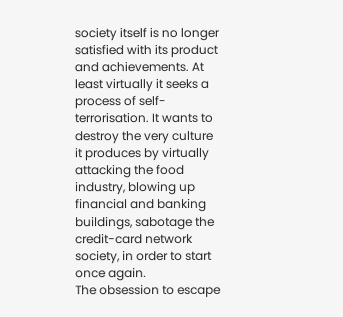society itself is no longer satisfied with its product and achievements. At least virtually it seeks a process of self-terrorisation. It wants to destroy the very culture it produces by virtually attacking the food industry, blowing up financial and banking buildings, sabotage the credit-card network society, in order to start once again.
The obsession to escape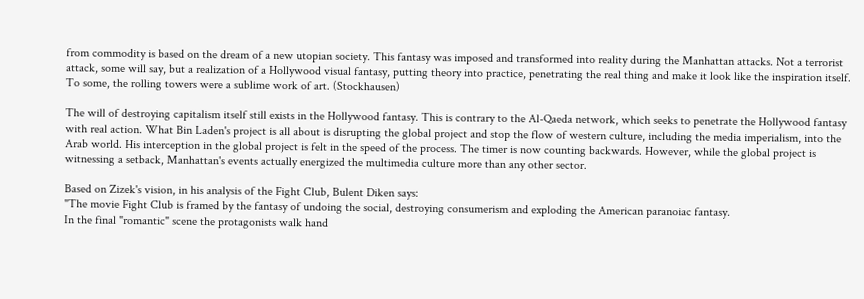from commodity is based on the dream of a new utopian society. This fantasy was imposed and transformed into reality during the Manhattan attacks. Not a terrorist attack, some will say, but a realization of a Hollywood visual fantasy, putting theory into practice, penetrating the real thing and make it look like the inspiration itself. To some, the rolling towers were a sublime work of art. (Stockhausen)

The will of destroying capitalism itself still exists in the Hollywood fantasy. This is contrary to the Al-Qaeda network, which seeks to penetrate the Hollywood fantasy with real action. What Bin Laden's project is all about is disrupting the global project and stop the flow of western culture, including the media imperialism, into the Arab world. His interception in the global project is felt in the speed of the process. The timer is now counting backwards. However, while the global project is witnessing a setback, Manhattan's events actually energized the multimedia culture more than any other sector.

Based on Zizek's vision, in his analysis of the Fight Club, Bulent Diken says:
"The movie Fight Club is framed by the fantasy of undoing the social, destroying consumerism and exploding the American paranoiac fantasy.
In the final "romantic" scene the protagonists walk hand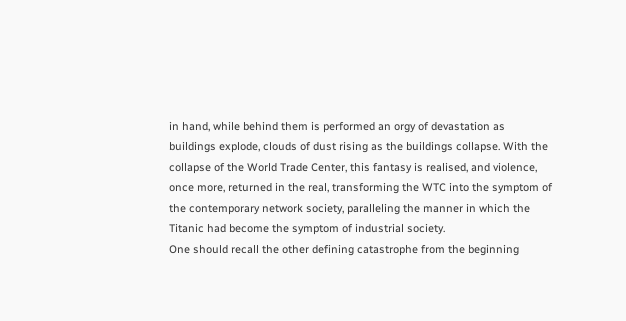in hand, while behind them is performed an orgy of devastation as buildings explode, clouds of dust rising as the buildings collapse. With the collapse of the World Trade Center, this fantasy is realised, and violence, once more, returned in the real, transforming the WTC into the symptom of the contemporary network society, paralleling the manner in which the Titanic had become the symptom of industrial society.
One should recall the other defining catastrophe from the beginning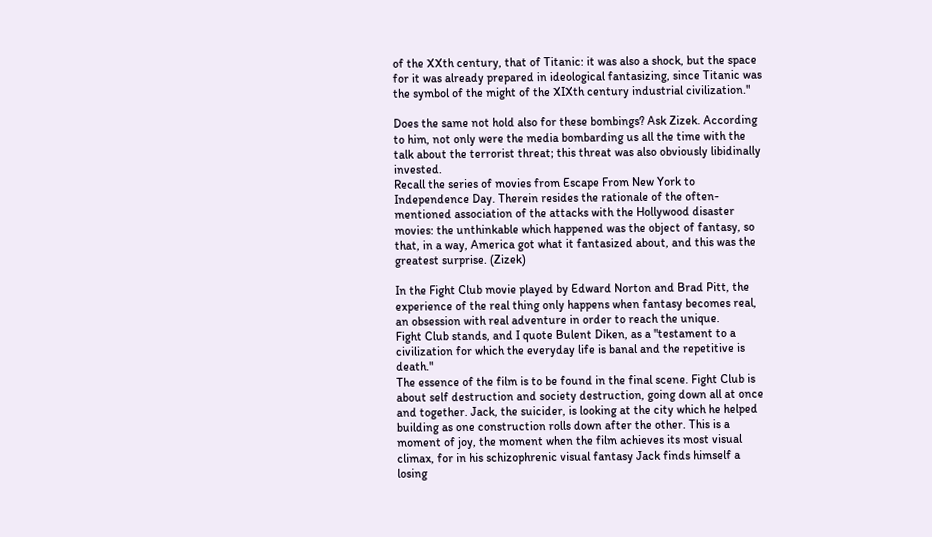of the XXth century, that of Titanic: it was also a shock, but the space for it was already prepared in ideological fantasizing, since Titanic was the symbol of the might of the XIXth century industrial civilization."

Does the same not hold also for these bombings? Ask Zizek. According to him, not only were the media bombarding us all the time with the talk about the terrorist threat; this threat was also obviously libidinally invested.
Recall the series of movies from Escape From New York to Independence Day. Therein resides the rationale of the often-mentioned association of the attacks with the Hollywood disaster movies: the unthinkable which happened was the object of fantasy, so that, in a way, America got what it fantasized about, and this was the greatest surprise. (Zizek)

In the Fight Club movie played by Edward Norton and Brad Pitt, the experience of the real thing only happens when fantasy becomes real, an obsession with real adventure in order to reach the unique.
Fight Club stands, and I quote Bulent Diken, as a "testament to a civilization for which the everyday life is banal and the repetitive is death."
The essence of the film is to be found in the final scene. Fight Club is about self destruction and society destruction, going down all at once and together. Jack, the suicider, is looking at the city which he helped building as one construction rolls down after the other. This is a moment of joy, the moment when the film achieves its most visual climax, for in his schizophrenic visual fantasy Jack finds himself a losing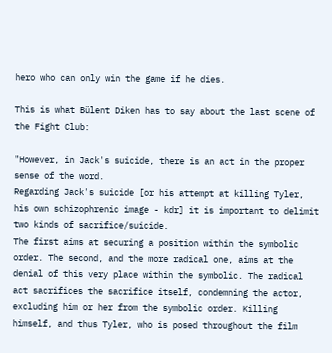hero who can only win the game if he dies.

This is what Bülent Diken has to say about the last scene of the Fight Club:

"However, in Jack's suicide, there is an act in the proper sense of the word.
Regarding Jack's suicide [or his attempt at killing Tyler, his own schizophrenic image - kdr] it is important to delimit two kinds of sacrifice/suicide.
The first aims at securing a position within the symbolic order. The second, and the more radical one, aims at the denial of this very place within the symbolic. The radical act sacrifices the sacrifice itself, condemning the actor, excluding him or her from the symbolic order. Killing himself, and thus Tyler, who is posed throughout the film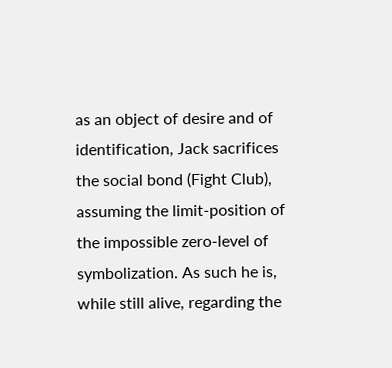as an object of desire and of identification, Jack sacrifices the social bond (Fight Club), assuming the limit-position of the impossible zero-level of symbolization. As such he is, while still alive, regarding the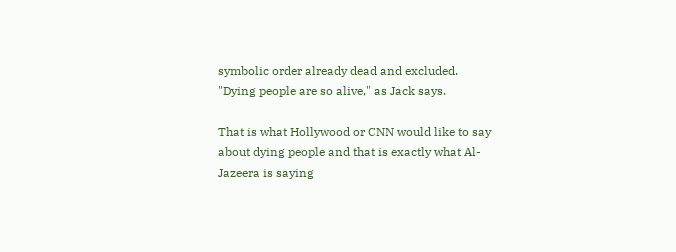symbolic order already dead and excluded.
"Dying people are so alive," as Jack says.

That is what Hollywood or CNN would like to say about dying people and that is exactly what Al-Jazeera is saying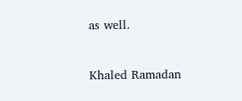as well.


Khaled Ramadan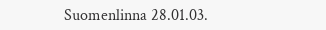Suomenlinna 28.01.03.